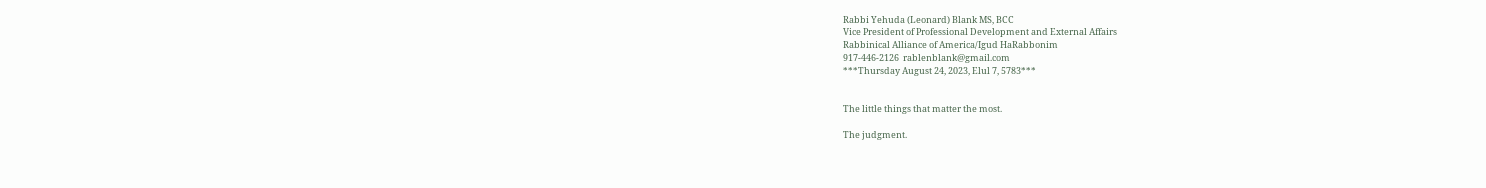Rabbi Yehuda (Leonard) Blank MS, BCC
Vice President of Professional Development and External Affairs
Rabbinical Alliance of America/Igud HaRabbonim
917-446-2126  rablenblank@gmail.com
***Thursday August 24, 2023, Elul 7, 5783***


The little things that matter the most.

The judgment.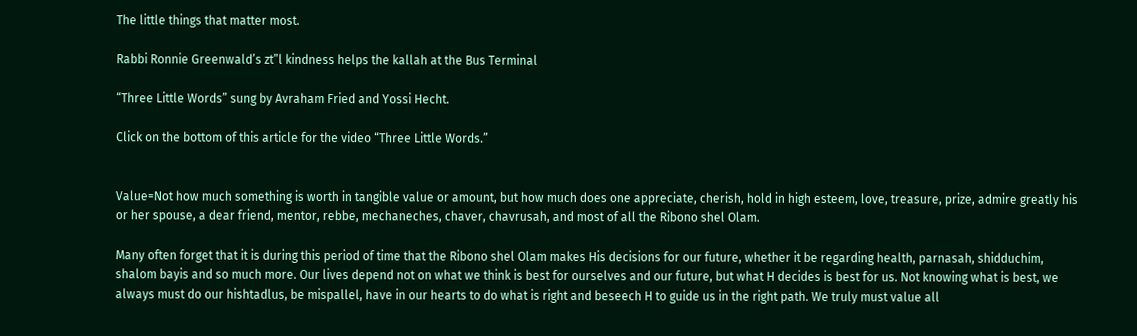The little things that matter most.

Rabbi Ronnie Greenwald’s zt”l kindness helps the kallah at the Bus Terminal

“Three Little Words” sung by Avraham Fried and Yossi Hecht.

Click on the bottom of this article for the video “Three Little Words.”


Value=Not how much something is worth in tangible value or amount, but how much does one appreciate, cherish, hold in high esteem, love, treasure, prize, admire greatly his or her spouse, a dear friend, mentor, rebbe, mechaneches, chaver, chavrusah, and most of all the Ribono shel Olam.

Many often forget that it is during this period of time that the Ribono shel Olam makes His decisions for our future, whether it be regarding health, parnasah, shidduchim, shalom bayis and so much more. Our lives depend not on what we think is best for ourselves and our future, but what H decides is best for us. Not knowing what is best, we always must do our hishtadlus, be mispallel, have in our hearts to do what is right and beseech H to guide us in the right path. We truly must value all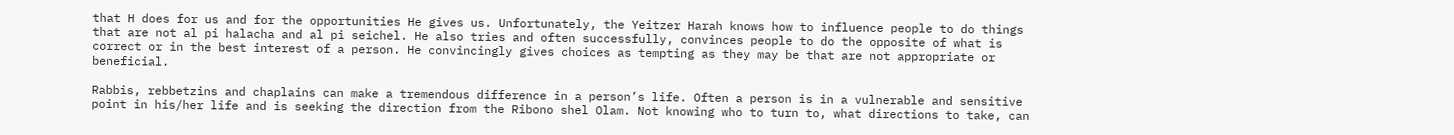that H does for us and for the opportunities He gives us. Unfortunately, the Yeitzer Harah knows how to influence people to do things that are not al pi halacha and al pi seichel. He also tries and often successfully, convinces people to do the opposite of what is correct or in the best interest of a person. He convincingly gives choices as tempting as they may be that are not appropriate or beneficial.

Rabbis, rebbetzins and chaplains can make a tremendous difference in a person’s life. Often a person is in a vulnerable and sensitive point in his/her life and is seeking the direction from the Ribono shel Olam. Not knowing who to turn to, what directions to take, can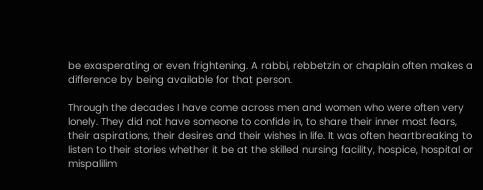be exasperating or even frightening. A rabbi, rebbetzin or chaplain often makes a difference by being available for that person.

Through the decades I have come across men and women who were often very lonely. They did not have someone to confide in, to share their inner most fears, their aspirations, their desires and their wishes in life. It was often heartbreaking to listen to their stories whether it be at the skilled nursing facility, hospice, hospital or mispalilim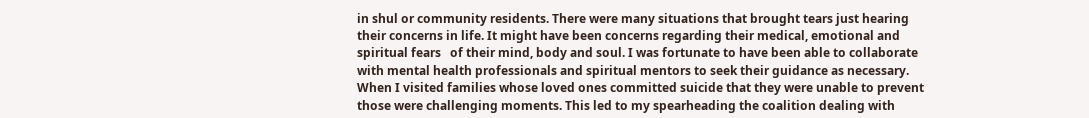in shul or community residents. There were many situations that brought tears just hearing their concerns in life. It might have been concerns regarding their medical, emotional and spiritual fears   of their mind, body and soul. I was fortunate to have been able to collaborate with mental health professionals and spiritual mentors to seek their guidance as necessary. When I visited families whose loved ones committed suicide that they were unable to prevent those were challenging moments. This led to my spearheading the coalition dealing with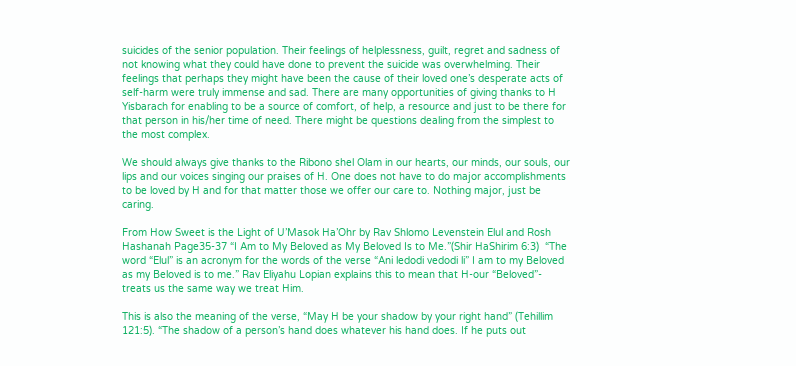suicides of the senior population. Their feelings of helplessness, guilt, regret and sadness of not knowing what they could have done to prevent the suicide was overwhelming. Their feelings that perhaps they might have been the cause of their loved one’s desperate acts of self-harm were truly immense and sad. There are many opportunities of giving thanks to H Yisbarach for enabling to be a source of comfort, of help, a resource and just to be there for that person in his/her time of need. There might be questions dealing from the simplest to the most complex.

We should always give thanks to the Ribono shel Olam in our hearts, our minds, our souls, our lips and our voices singing our praises of H. One does not have to do major accomplishments to be loved by H and for that matter those we offer our care to. Nothing major, just be caring.

From How Sweet is the Light of U’Masok Ha’Ohr by Rav Shlomo Levenstein Elul and Rosh Hashanah Page35-37 “I Am to My Beloved as My Beloved Is to Me.”(Shir HaShirim 6:3)  “The word “Elul” is an acronym for the words of the verse “Ani ledodi vedodi li” I am to my Beloved as my Beloved is to me.” Rav Eliyahu Lopian explains this to mean that H-our “Beloved”- treats us the same way we treat Him.

This is also the meaning of the verse, “May H be your shadow by your right hand” (Tehillim 121:5). “The shadow of a person’s hand does whatever his hand does. If he puts out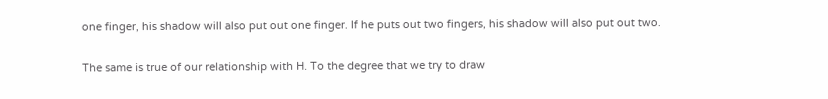one finger, his shadow will also put out one finger. If he puts out two fingers, his shadow will also put out two.

The same is true of our relationship with H. To the degree that we try to draw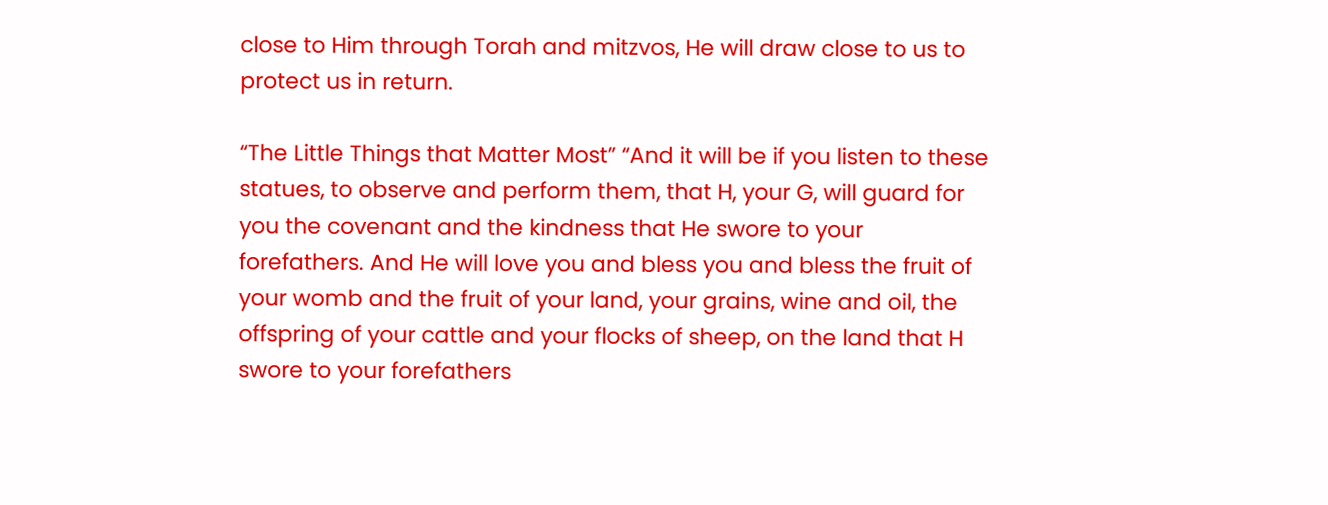close to Him through Torah and mitzvos, He will draw close to us to protect us in return.

“The Little Things that Matter Most” “And it will be if you listen to these statues, to observe and perform them, that H, your G, will guard for you the covenant and the kindness that He swore to your forefathers. And He will love you and bless you and bless the fruit of your womb and the fruit of your land, your grains, wine and oil, the offspring of your cattle and your flocks of sheep, on the land that H swore to your forefathers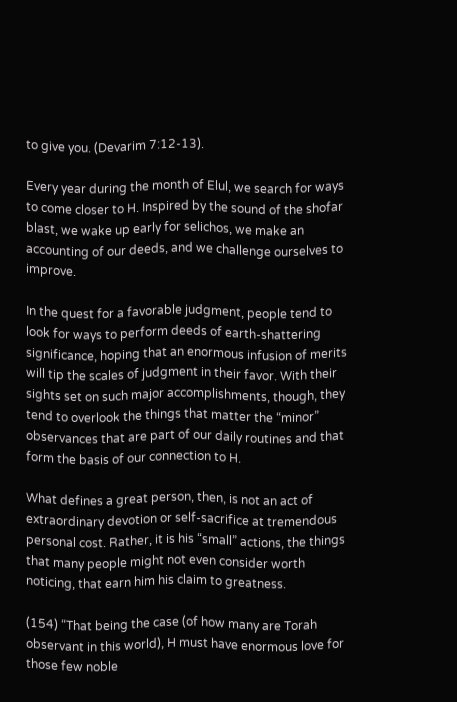to give you. (Devarim 7:12-13).

Every year during the month of Elul, we search for ways to come closer to H. Inspired by the sound of the shofar blast, we wake up early for selichos, we make an accounting of our deeds, and we challenge ourselves to improve.

In the quest for a favorable judgment, people tend to look for ways to perform deeds of earth-shattering significance, hoping that an enormous infusion of merits will tip the scales of judgment in their favor. With their sights set on such major accomplishments, though, they tend to overlook the things that matter the “minor” observances that are part of our daily routines and that form the basis of our connection to H.

What defines a great person, then, is not an act of extraordinary devotion or self-sacrifice at tremendous personal cost. Rather, it is his “small” actions, the things that many people might not even consider worth noticing, that earn him his claim to greatness.

(154) “That being the case (of how many are Torah observant in this world), H must have enormous love for those few noble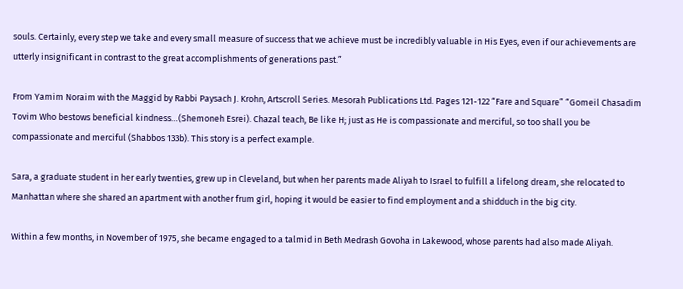souls. Certainly, every step we take and every small measure of success that we achieve must be incredibly valuable in His Eyes, even if our achievements are utterly insignificant in contrast to the great accomplishments of generations past.”

From Yamim Noraim with the Maggid by Rabbi Paysach J. Krohn, Artscroll Series. Mesorah Publications Ltd. Pages 121-122 “Fare and Square” “Gomeil Chasadim Tovim Who bestows beneficial kindness…(Shemoneh Esrei). Chazal teach, Be like H; just as He is compassionate and merciful, so too shall you be compassionate and merciful (Shabbos 133b). This story is a perfect example.

Sara, a graduate student in her early twenties, grew up in Cleveland, but when her parents made Aliyah to Israel to fulfill a lifelong dream, she relocated to Manhattan where she shared an apartment with another frum girl, hoping it would be easier to find employment and a shidduch in the big city.

Within a few months, in November of 1975, she became engaged to a talmid in Beth Medrash Govoha in Lakewood, whose parents had also made Aliyah.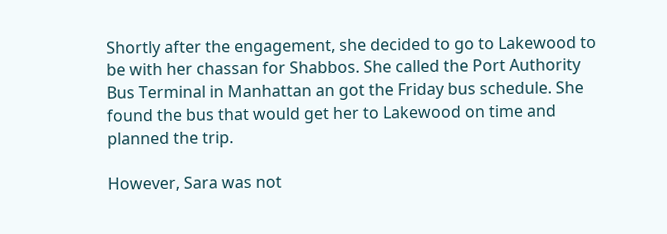Shortly after the engagement, she decided to go to Lakewood to be with her chassan for Shabbos. She called the Port Authority Bus Terminal in Manhattan an got the Friday bus schedule. She found the bus that would get her to Lakewood on time and planned the trip.

However, Sara was not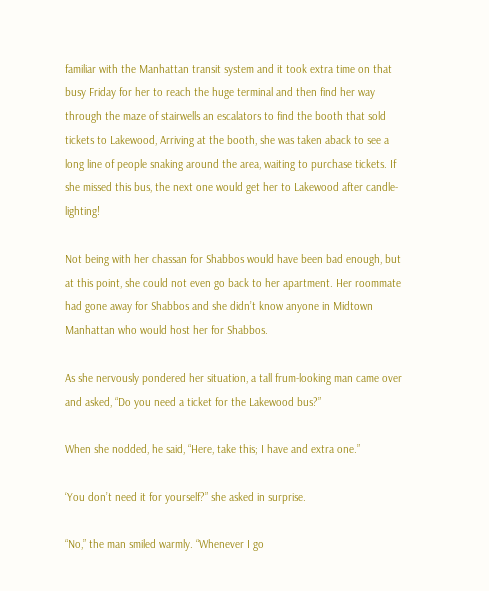familiar with the Manhattan transit system and it took extra time on that busy Friday for her to reach the huge terminal and then find her way through the maze of stairwells an escalators to find the booth that sold tickets to Lakewood, Arriving at the booth, she was taken aback to see a long line of people snaking around the area, waiting to purchase tickets. If she missed this bus, the next one would get her to Lakewood after candle-lighting!

Not being with her chassan for Shabbos would have been bad enough, but at this point, she could not even go back to her apartment. Her roommate had gone away for Shabbos and she didn’t know anyone in Midtown Manhattan who would host her for Shabbos.

As she nervously pondered her situation, a tall frum-looking man came over and asked, “Do you need a ticket for the Lakewood bus?”

When she nodded, he said, “Here, take this; I have and extra one.”

‘You don’t need it for yourself?” she asked in surprise.

“No,” the man smiled warmly. “Whenever I go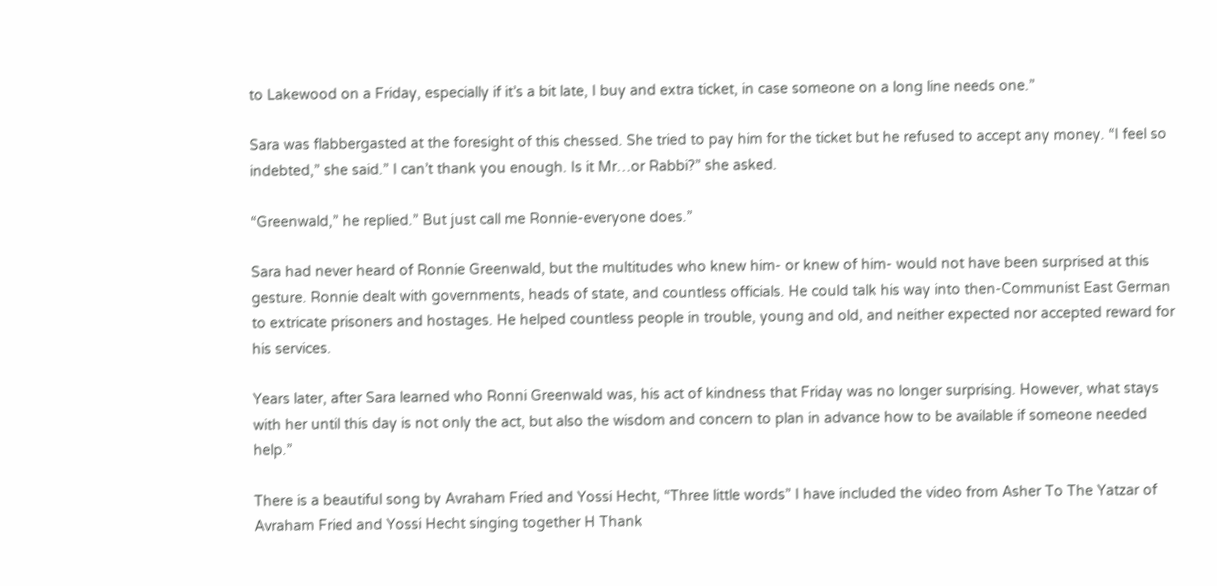to Lakewood on a Friday, especially if it’s a bit late, I buy and extra ticket, in case someone on a long line needs one.”

Sara was flabbergasted at the foresight of this chessed. She tried to pay him for the ticket but he refused to accept any money. “I feel so indebted,” she said.” I can’t thank you enough. Is it Mr…or Rabbi?” she asked.

“Greenwald,” he replied.” But just call me Ronnie-everyone does.”

Sara had never heard of Ronnie Greenwald, but the multitudes who knew him- or knew of him- would not have been surprised at this gesture. Ronnie dealt with governments, heads of state, and countless officials. He could talk his way into then-Communist East German to extricate prisoners and hostages. He helped countless people in trouble, young and old, and neither expected nor accepted reward for his services.

Years later, after Sara learned who Ronni Greenwald was, his act of kindness that Friday was no longer surprising. However, what stays with her until this day is not only the act, but also the wisdom and concern to plan in advance how to be available if someone needed help.”

There is a beautiful song by Avraham Fried and Yossi Hecht, “Three little words” I have included the video from Asher To The Yatzar of Avraham Fried and Yossi Hecht singing together H Thank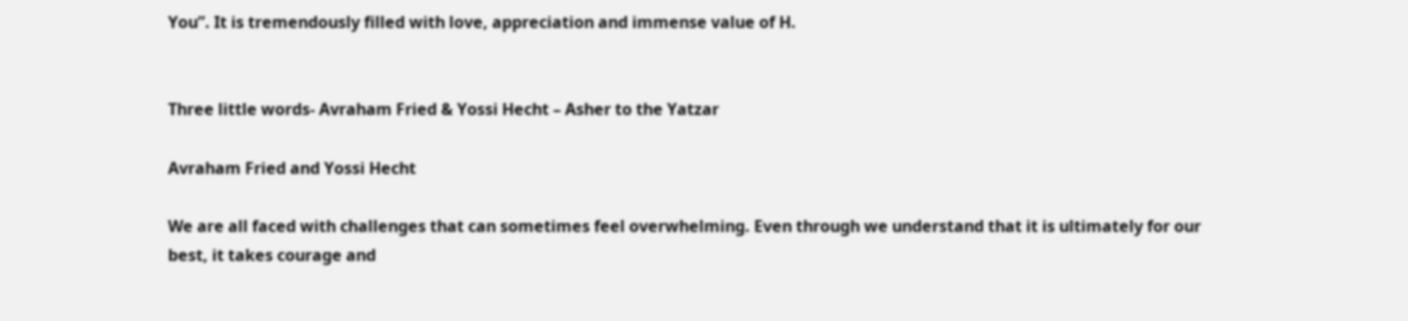You”. It is tremendously filled with love, appreciation and immense value of H.


Three little words- Avraham Fried & Yossi Hecht – Asher to the Yatzar

Avraham Fried and Yossi Hecht

We are all faced with challenges that can sometimes feel overwhelming. Even through we understand that it is ultimately for our best, it takes courage and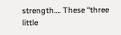strength…. These “three little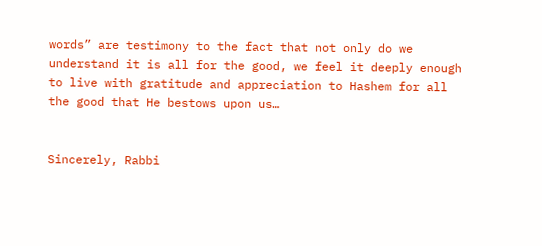words” are testimony to the fact that not only do we understand it is all for the good, we feel it deeply enough to live with gratitude and appreciation to Hashem for all the good that He bestows upon us…


Sincerely, Rabbi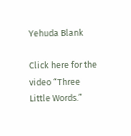Yehuda Blank

Click here for the video “Three Little Words.”